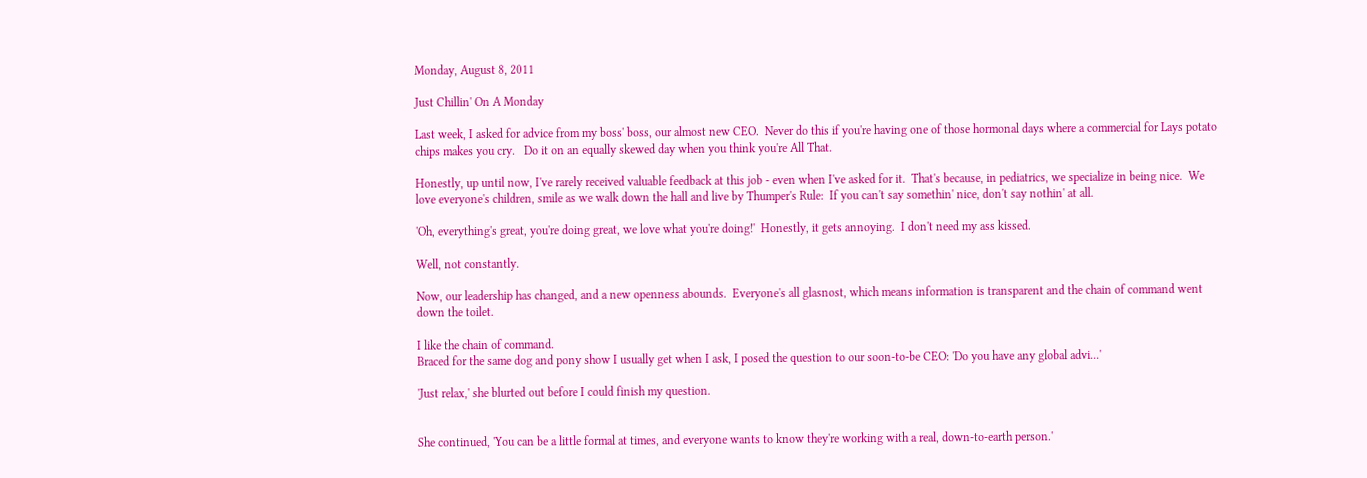Monday, August 8, 2011

Just Chillin' On A Monday

Last week, I asked for advice from my boss' boss, our almost new CEO.  Never do this if you're having one of those hormonal days where a commercial for Lays potato chips makes you cry.   Do it on an equally skewed day when you think you're All That.

Honestly, up until now, I've rarely received valuable feedback at this job - even when I've asked for it.  That's because, in pediatrics, we specialize in being nice.  We love everyone's children, smile as we walk down the hall and live by Thumper's Rule:  If you can't say somethin' nice, don't say nothin' at all.

'Oh, everything's great, you're doing great, we love what you're doing!'  Honestly, it gets annoying.  I don't need my ass kissed.

Well, not constantly.

Now, our leadership has changed, and a new openness abounds.  Everyone's all glasnost, which means information is transparent and the chain of command went down the toilet.

I like the chain of command.
Braced for the same dog and pony show I usually get when I ask, I posed the question to our soon-to-be CEO: 'Do you have any global advi...'

'Just relax,' she blurted out before I could finish my question.


She continued, 'You can be a little formal at times, and everyone wants to know they're working with a real, down-to-earth person.'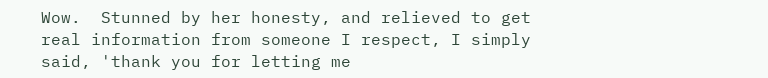Wow.  Stunned by her honesty, and relieved to get real information from someone I respect, I simply said, 'thank you for letting me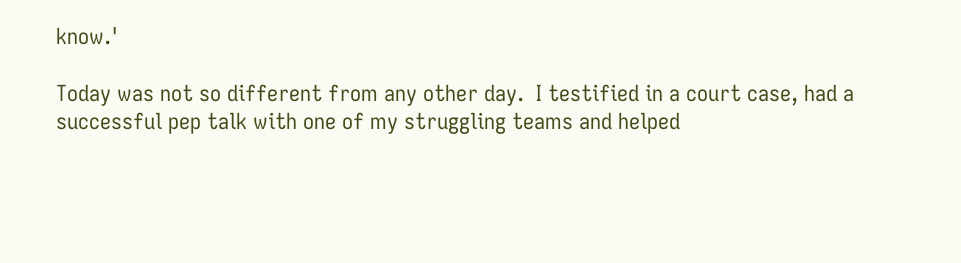know.'

Today was not so different from any other day.  I testified in a court case, had a successful pep talk with one of my struggling teams and helped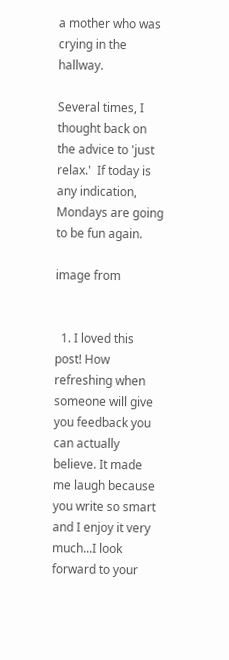a mother who was crying in the hallway.

Several times, I thought back on the advice to 'just relax.'  If today is any indication, Mondays are going to be fun again.

image from


  1. I loved this post! How refreshing when someone will give you feedback you can actually believe. It made me laugh because you write so smart and I enjoy it very much...I look forward to your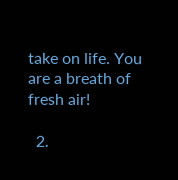take on life. You are a breath of fresh air!

  2.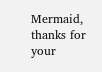Mermaid, thanks for your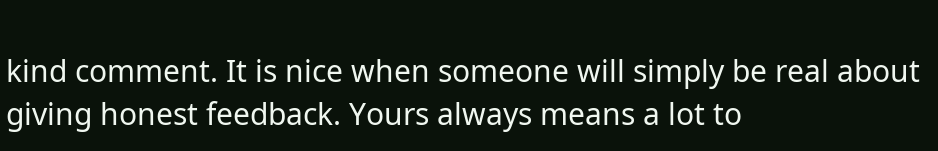kind comment. It is nice when someone will simply be real about giving honest feedback. Yours always means a lot to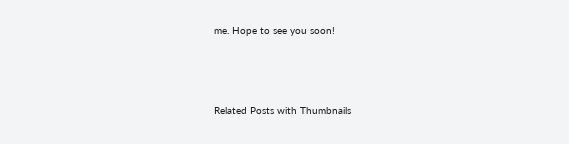me. Hope to see you soon!



Related Posts with Thumbnails